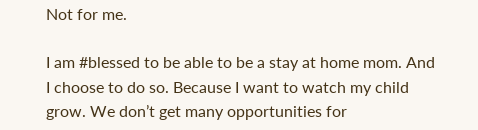Not for me.

I am #blessed to be able to be a stay at home mom. And I choose to do so. Because I want to watch my child grow. We don’t get many opportunities for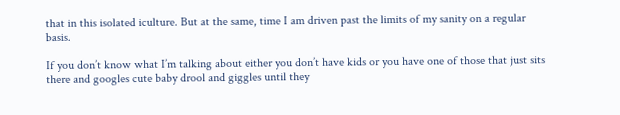that in this isolated iculture. But at the same, time I am driven past the limits of my sanity on a regular basis.

If you don’t know what I’m talking about either you don’t have kids or you have one of those that just sits there and googles cute baby drool and giggles until they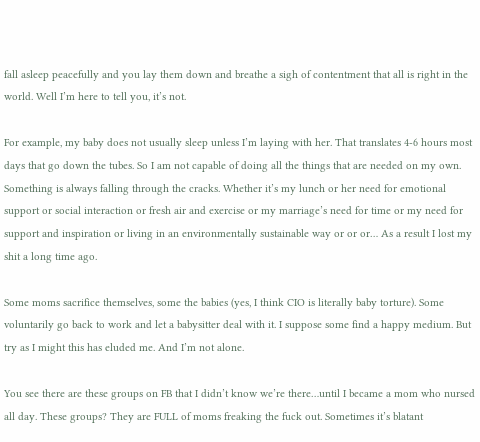fall asleep peacefully and you lay them down and breathe a sigh of contentment that all is right in the world. Well I’m here to tell you, it’s not.

For example, my baby does not usually sleep unless I’m laying with her. That translates 4-6 hours most days that go down the tubes. So I am not capable of doing all the things that are needed on my own. Something is always falling through the cracks. Whether it’s my lunch or her need for emotional support or social interaction or fresh air and exercise or my marriage’s need for time or my need for support and inspiration or living in an environmentally sustainable way or or or… As a result I lost my shit a long time ago.

Some moms sacrifice themselves, some the babies (yes, I think CIO is literally baby torture). Some voluntarily go back to work and let a babysitter deal with it. I suppose some find a happy medium. But try as I might this has eluded me. And I’m not alone.

You see there are these groups on FB that I didn’t know we’re there…until I became a mom who nursed all day. These groups? They are FULL of moms freaking the fuck out. Sometimes it’s blatant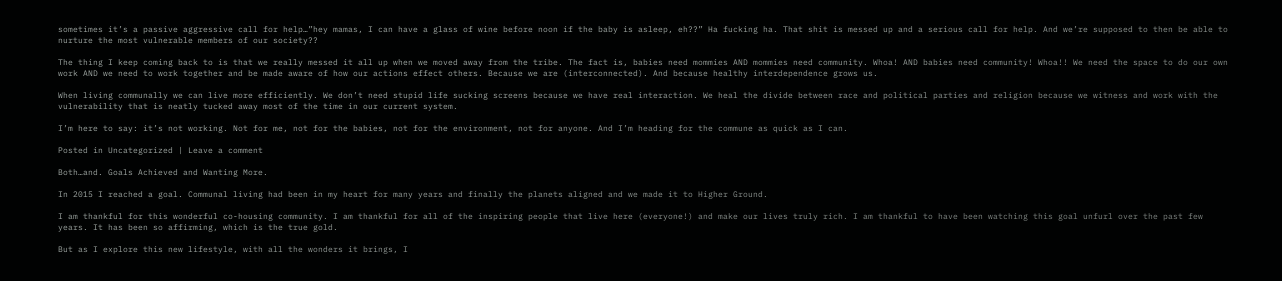sometimes it’s a passive aggressive call for help…”hey mamas, I can have a glass of wine before noon if the baby is asleep, eh??” Ha fucking ha. That shit is messed up and a serious call for help. And we’re supposed to then be able to nurture the most vulnerable members of our society??

The thing I keep coming back to is that we really messed it all up when we moved away from the tribe. The fact is, babies need mommies AND mommies need community. Whoa! AND babies need community! Whoa!! We need the space to do our own work AND we need to work together and be made aware of how our actions effect others. Because we are (interconnected). And because healthy interdependence grows us.

When living communally we can live more efficiently. We don’t need stupid life sucking screens because we have real interaction. We heal the divide between race and political parties and religion because we witness and work with the vulnerability that is neatly tucked away most of the time in our current system.

I’m here to say: it’s not working. Not for me, not for the babies, not for the environment, not for anyone. And I’m heading for the commune as quick as I can.

Posted in Uncategorized | Leave a comment

Both…and. Goals Achieved and Wanting More.

In 2015 I reached a goal. Communal living had been in my heart for many years and finally the planets aligned and we made it to Higher Ground.

I am thankful for this wonderful co-housing community. I am thankful for all of the inspiring people that live here (everyone!) and make our lives truly rich. I am thankful to have been watching this goal unfurl over the past few years. It has been so affirming, which is the true gold.

But as I explore this new lifestyle, with all the wonders it brings, I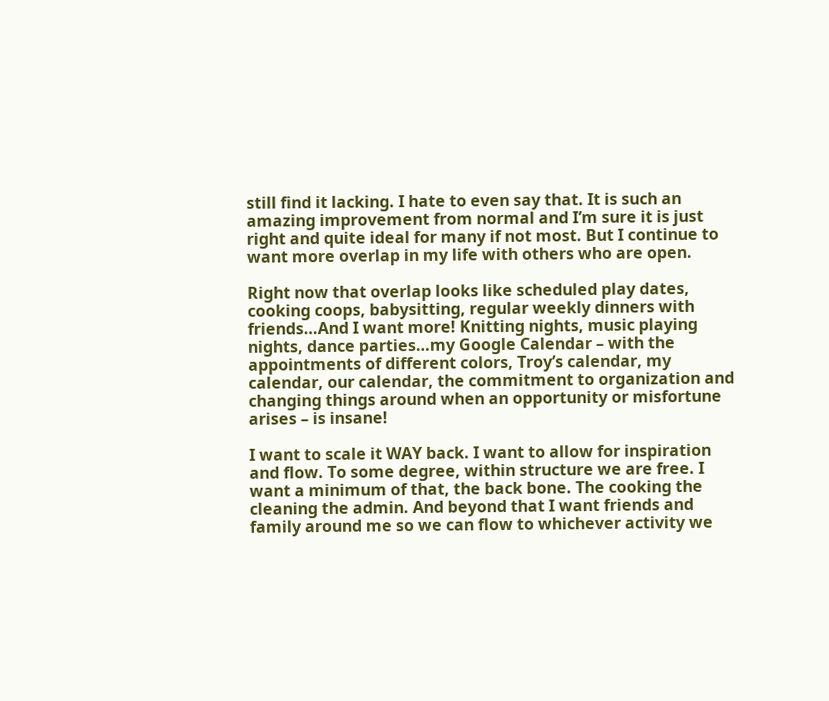still find it lacking. I hate to even say that. It is such an amazing improvement from normal and I’m sure it is just right and quite ideal for many if not most. But I continue to want more overlap in my life with others who are open.

Right now that overlap looks like scheduled play dates, cooking coops, babysitting, regular weekly dinners with friends…And I want more! Knitting nights, music playing nights, dance parties…my Google Calendar – with the appointments of different colors, Troy’s calendar, my calendar, our calendar, the commitment to organization and changing things around when an opportunity or misfortune arises – is insane!

I want to scale it WAY back. I want to allow for inspiration and flow. To some degree, within structure we are free. I want a minimum of that, the back bone. The cooking the cleaning the admin. And beyond that I want friends and family around me so we can flow to whichever activity we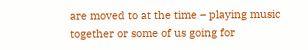are moved to at the time – playing music together or some of us going for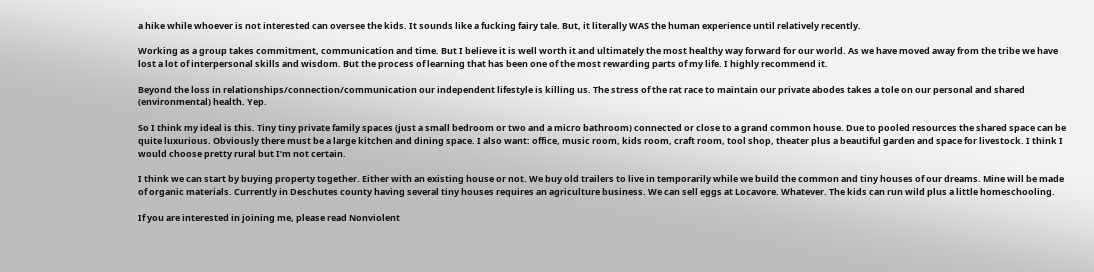a hike while whoever is not interested can oversee the kids. It sounds like a fucking fairy tale. But, it literally WAS the human experience until relatively recently.

Working as a group takes commitment, communication and time. But I believe it is well worth it and ultimately the most healthy way forward for our world. As we have moved away from the tribe we have lost a lot of interpersonal skills and wisdom. But the process of learning that has been one of the most rewarding parts of my life. I highly recommend it.

Beyond the loss in relationships/connection/communication our independent lifestyle is killing us. The stress of the rat race to maintain our private abodes takes a tole on our personal and shared (environmental) health. Yep.

So I think my ideal is this. Tiny tiny private family spaces (just a small bedroom or two and a micro bathroom) connected or close to a grand common house. Due to pooled resources the shared space can be quite luxurious. Obviously there must be a large kitchen and dining space. I also want: office, music room, kids room, craft room, tool shop, theater plus a beautiful garden and space for livestock. I think I would choose pretty rural but I’m not certain.

I think we can start by buying property together. Either with an existing house or not. We buy old trailers to live in temporarily while we build the common and tiny houses of our dreams. Mine will be made of organic materials. Currently in Deschutes county having several tiny houses requires an agriculture business. We can sell eggs at Locavore. Whatever. The kids can run wild plus a little homeschooling.

If you are interested in joining me, please read Nonviolent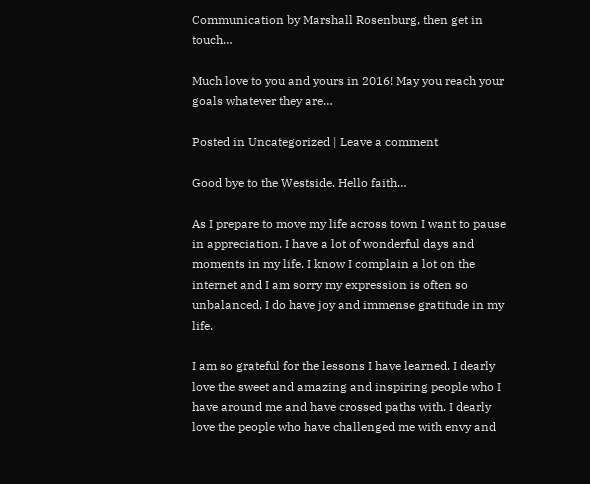Communication by Marshall Rosenburg, then get in touch…

Much love to you and yours in 2016! May you reach your goals whatever they are…

Posted in Uncategorized | Leave a comment

Good bye to the Westside. Hello faith…

As I prepare to move my life across town I want to pause in appreciation. I have a lot of wonderful days and moments in my life. I know I complain a lot on the internet and I am sorry my expression is often so unbalanced. I do have joy and immense gratitude in my life.

I am so grateful for the lessons I have learned. I dearly love the sweet and amazing and inspiring people who I have around me and have crossed paths with. I dearly love the people who have challenged me with envy and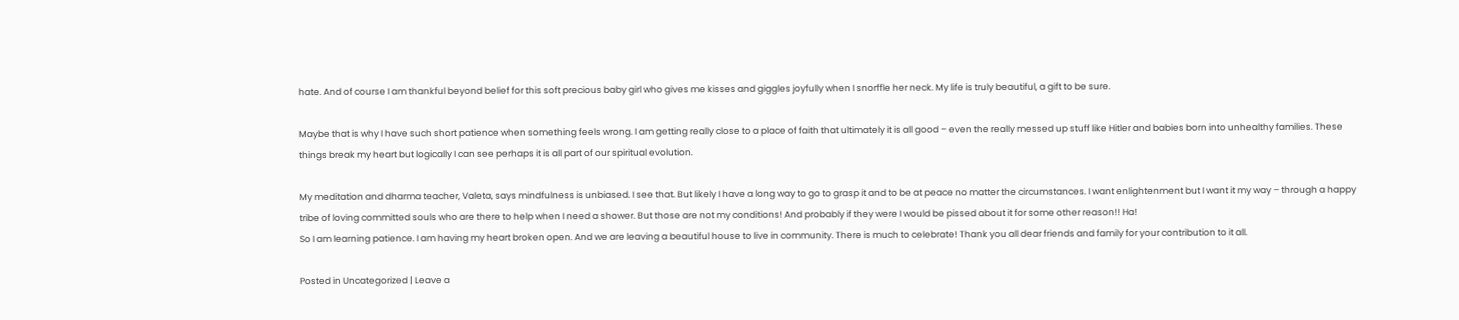hate. And of course I am thankful beyond belief for this soft precious baby girl who gives me kisses and giggles joyfully when I snorffle her neck. My life is truly beautiful, a gift to be sure.

Maybe that is why I have such short patience when something feels wrong. I am getting really close to a place of faith that ultimately it is all good – even the really messed up stuff like Hitler and babies born into unhealthy families. These things break my heart but logically I can see perhaps it is all part of our spiritual evolution.

My meditation and dharma teacher, Valeta, says mindfulness is unbiased. I see that. But likely I have a long way to go to grasp it and to be at peace no matter the circumstances. I want enlightenment but I want it my way – through a happy tribe of loving committed souls who are there to help when I need a shower. But those are not my conditions! And probably if they were I would be pissed about it for some other reason!! Ha!
So I am learning patience. I am having my heart broken open. And we are leaving a beautiful house to live in community. There is much to celebrate! Thank you all dear friends and family for your contribution to it all.

Posted in Uncategorized | Leave a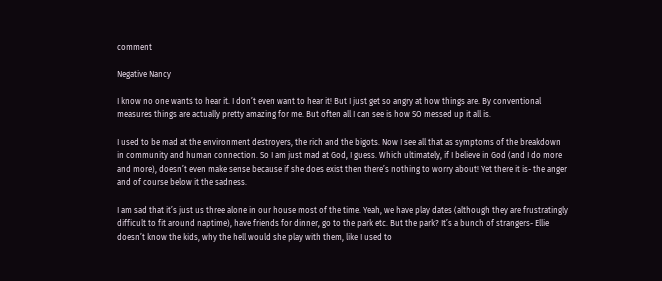comment

Negative Nancy

I know no one wants to hear it. I don’t even want to hear it! But I just get so angry at how things are. By conventional measures things are actually pretty amazing for me. But often all I can see is how SO messed up it all is.

I used to be mad at the environment destroyers, the rich and the bigots. Now I see all that as symptoms of the breakdown in community and human connection. So I am just mad at God, I guess. Which ultimately, if I believe in God (and I do more and more), doesn’t even make sense because if she does exist then there’s nothing to worry about! Yet there it is- the anger and of course below it the sadness.

I am sad that it’s just us three alone in our house most of the time. Yeah, we have play dates (although they are frustratingly difficult to fit around naptime), have friends for dinner, go to the park etc. But the park? It’s a bunch of strangers- Ellie doesn’t know the kids, why the hell would she play with them, like I used to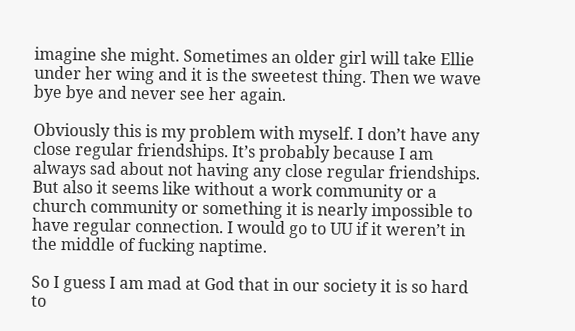imagine she might. Sometimes an older girl will take Ellie under her wing and it is the sweetest thing. Then we wave bye bye and never see her again.

Obviously this is my problem with myself. I don’t have any close regular friendships. It’s probably because I am always sad about not having any close regular friendships. But also it seems like without a work community or a church community or something it is nearly impossible to have regular connection. I would go to UU if it weren’t in the middle of fucking naptime.

So I guess I am mad at God that in our society it is so hard to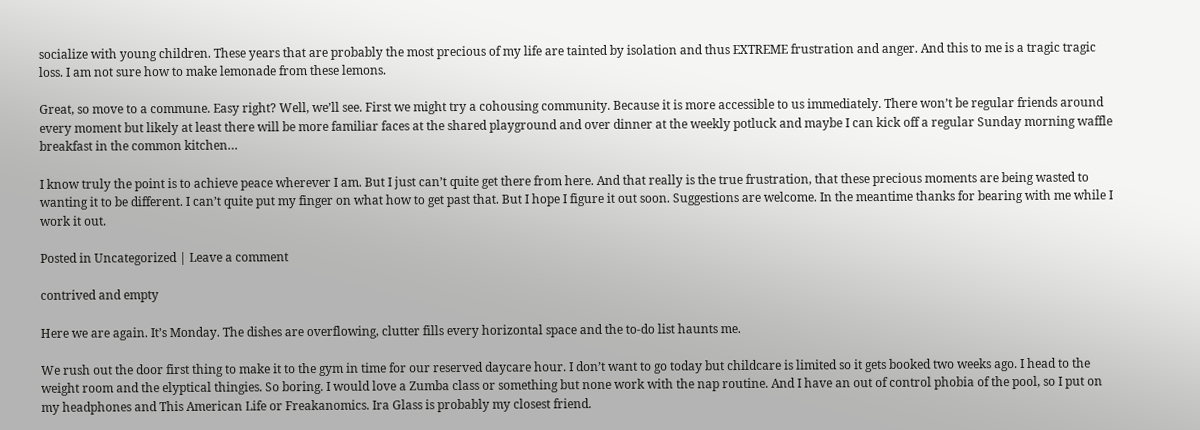socialize with young children. These years that are probably the most precious of my life are tainted by isolation and thus EXTREME frustration and anger. And this to me is a tragic tragic loss. I am not sure how to make lemonade from these lemons.

Great, so move to a commune. Easy right? Well, we’ll see. First we might try a cohousing community. Because it is more accessible to us immediately. There won’t be regular friends around every moment but likely at least there will be more familiar faces at the shared playground and over dinner at the weekly potluck and maybe I can kick off a regular Sunday morning waffle breakfast in the common kitchen…

I know truly the point is to achieve peace wherever I am. But I just can’t quite get there from here. And that really is the true frustration, that these precious moments are being wasted to wanting it to be different. I can’t quite put my finger on what how to get past that. But I hope I figure it out soon. Suggestions are welcome. In the meantime thanks for bearing with me while I work it out.

Posted in Uncategorized | Leave a comment

contrived and empty

Here we are again. It’s Monday. The dishes are overflowing, clutter fills every horizontal space and the to-do list haunts me.

We rush out the door first thing to make it to the gym in time for our reserved daycare hour. I don’t want to go today but childcare is limited so it gets booked two weeks ago. I head to the weight room and the elyptical thingies. So boring. I would love a Zumba class or something but none work with the nap routine. And I have an out of control phobia of the pool, so I put on my headphones and This American Life or Freakanomics. Ira Glass is probably my closest friend.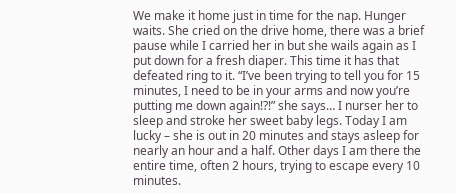We make it home just in time for the nap. Hunger waits. She cried on the drive home, there was a brief pause while I carried her in but she wails again as I put down for a fresh diaper. This time it has that defeated ring to it. “I’ve been trying to tell you for 15 minutes, I need to be in your arms and now you’re putting me down again!?!” she says… I nurser her to sleep and stroke her sweet baby legs. Today I am lucky – she is out in 20 minutes and stays asleep for nearly an hour and a half. Other days I am there the entire time, often 2 hours, trying to escape every 10 minutes.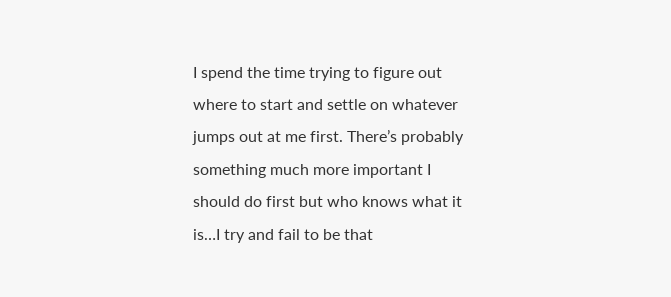I spend the time trying to figure out where to start and settle on whatever jumps out at me first. There’s probably something much more important I should do first but who knows what it is…I try and fail to be that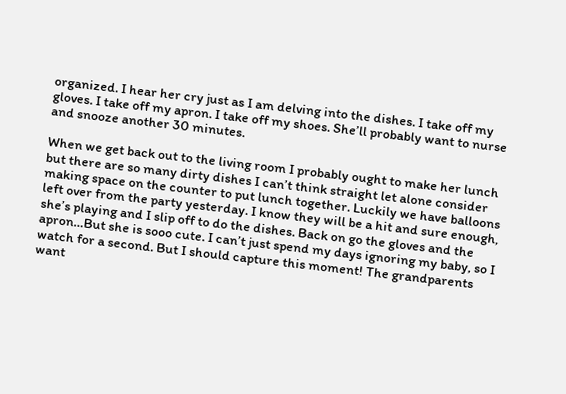organized. I hear her cry just as I am delving into the dishes. I take off my gloves. I take off my apron. I take off my shoes. She’ll probably want to nurse and snooze another 30 minutes.

When we get back out to the living room I probably ought to make her lunch but there are so many dirty dishes I can’t think straight let alone consider making space on the counter to put lunch together. Luckily we have balloons left over from the party yesterday. I know they will be a hit and sure enough, she’s playing and I slip off to do the dishes. Back on go the gloves and the apron…But she is sooo cute. I can’t just spend my days ignoring my baby, so I watch for a second. But I should capture this moment! The grandparents want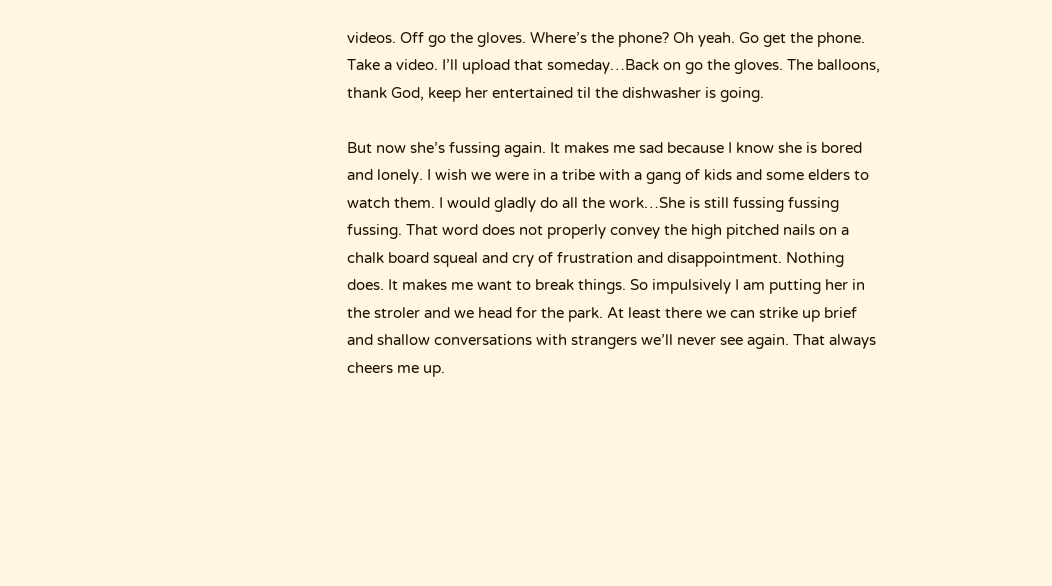videos. Off go the gloves. Where’s the phone? Oh yeah. Go get the phone. Take a video. I’ll upload that someday…Back on go the gloves. The balloons, thank God, keep her entertained til the dishwasher is going.

But now she’s fussing again. It makes me sad because I know she is bored and lonely. I wish we were in a tribe with a gang of kids and some elders to watch them. I would gladly do all the work…She is still fussing fussing fussing. That word does not properly convey the high pitched nails on a chalk board squeal and cry of frustration and disappointment. Nothing does. It makes me want to break things. So impulsively I am putting her in the stroler and we head for the park. At least there we can strike up brief and shallow conversations with strangers we’ll never see again. That always cheers me up.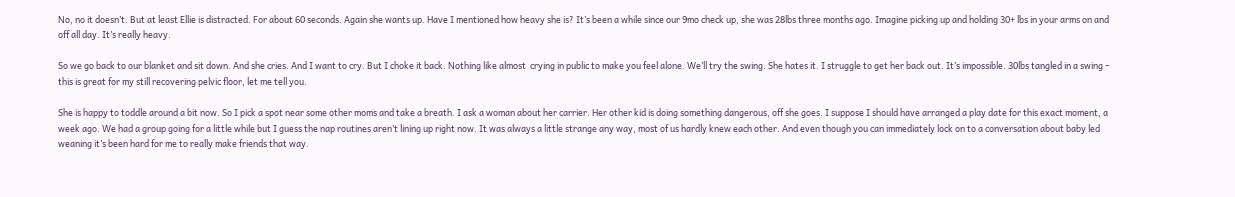No, no it doesn’t. But at least Ellie is distracted. For about 60 seconds. Again she wants up. Have I mentioned how heavy she is? It’s been a while since our 9mo check up, she was 28lbs three months ago. Imagine picking up and holding 30+ lbs in your arms on and off all day. It’s really heavy.

So we go back to our blanket and sit down. And she cries. And I want to cry. But I choke it back. Nothing like almost  crying in public to make you feel alone. We’ll try the swing. She hates it. I struggle to get her back out. It’s impossible. 30lbs tangled in a swing – this is great for my still recovering pelvic floor, let me tell you.

She is happy to toddle around a bit now. So I pick a spot near some other moms and take a breath. I ask a woman about her carrier. Her other kid is doing something dangerous, off she goes. I suppose I should have arranged a play date for this exact moment, a week ago. We had a group going for a little while but I guess the nap routines aren’t lining up right now. It was always a little strange any way, most of us hardly knew each other. And even though you can immediately lock on to a conversation about baby led weaning it’s been hard for me to really make friends that way.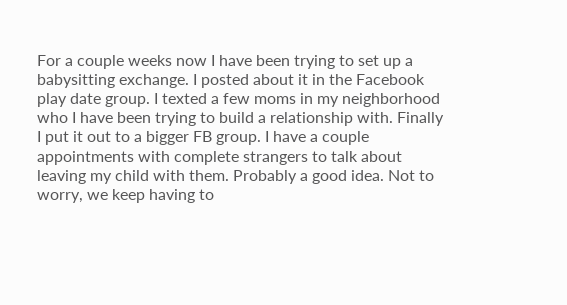For a couple weeks now I have been trying to set up a babysitting exchange. I posted about it in the Facebook play date group. I texted a few moms in my neighborhood who I have been trying to build a relationship with. Finally I put it out to a bigger FB group. I have a couple appointments with complete strangers to talk about leaving my child with them. Probably a good idea. Not to worry, we keep having to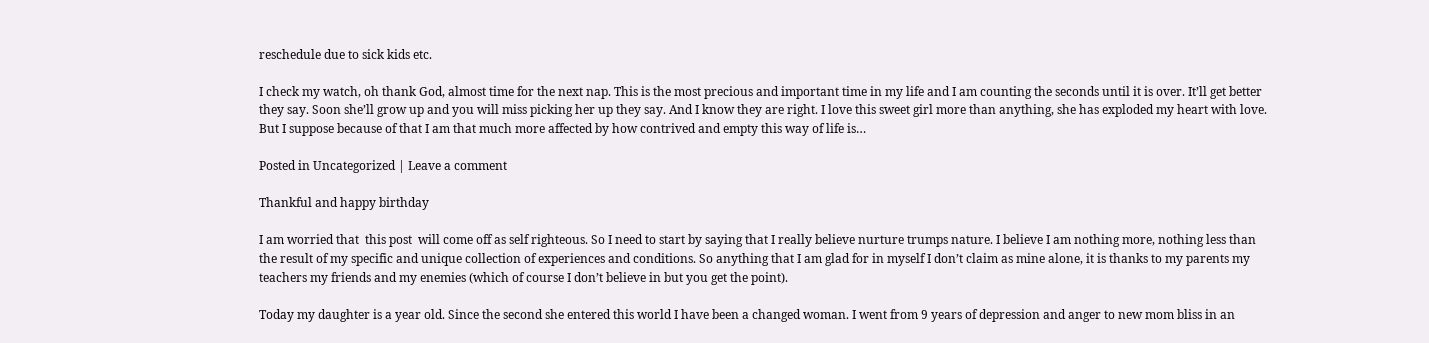reschedule due to sick kids etc.

I check my watch, oh thank God, almost time for the next nap. This is the most precious and important time in my life and I am counting the seconds until it is over. It’ll get better they say. Soon she’ll grow up and you will miss picking her up they say. And I know they are right. I love this sweet girl more than anything, she has exploded my heart with love. But I suppose because of that I am that much more affected by how contrived and empty this way of life is…

Posted in Uncategorized | Leave a comment

Thankful and happy birthday

I am worried that  this post  will come off as self righteous. So I need to start by saying that I really believe nurture trumps nature. I believe I am nothing more, nothing less than the result of my specific and unique collection of experiences and conditions. So anything that I am glad for in myself I don’t claim as mine alone, it is thanks to my parents my teachers my friends and my enemies (which of course I don’t believe in but you get the point).

Today my daughter is a year old. Since the second she entered this world I have been a changed woman. I went from 9 years of depression and anger to new mom bliss in an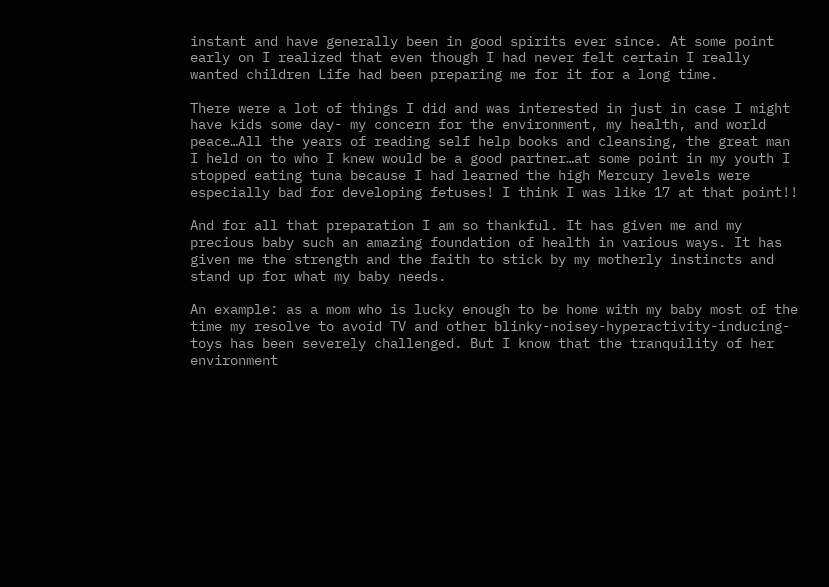instant and have generally been in good spirits ever since. At some point early on I realized that even though I had never felt certain I really wanted children Life had been preparing me for it for a long time.

There were a lot of things I did and was interested in just in case I might have kids some day- my concern for the environment, my health, and world peace…All the years of reading self help books and cleansing, the great man I held on to who I knew would be a good partner…at some point in my youth I stopped eating tuna because I had learned the high Mercury levels were especially bad for developing fetuses! I think I was like 17 at that point!!

And for all that preparation I am so thankful. It has given me and my precious baby such an amazing foundation of health in various ways. It has given me the strength and the faith to stick by my motherly instincts and stand up for what my baby needs.

An example: as a mom who is lucky enough to be home with my baby most of the time my resolve to avoid TV and other blinky-noisey-hyperactivity-inducing-toys has been severely challenged. But I know that the tranquility of her environment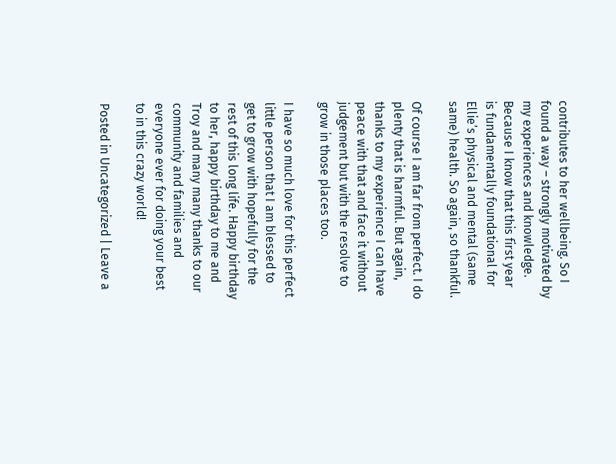contributes to her wellbeing. So I found a way – strongly motivated by my experiences and knowledge. Because I know that this first year is fundamentally foundational for Ellie’s physical and mental (same same) health. So again, so thankful.

Of course I am far from perfect. I do plenty that is harmful. But again, thanks to my experience I can have peace with that and face it without judgement but with the resolve to grow in those places too.

I have so much love for this perfect little person that I am blessed to get to grow with hopefully for the rest of this long life. Happy birthday to her, happy birthday to me and Troy and many many thanks to our community and families and everyone ever for doing your best to in this crazy world!

Posted in Uncategorized | Leave a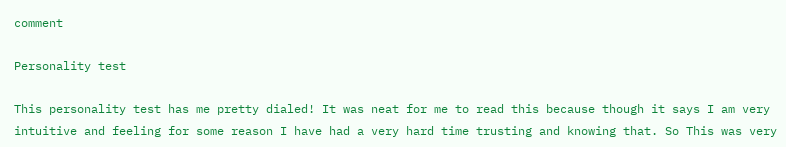comment

Personality test

This personality test has me pretty dialed! It was neat for me to read this because though it says I am very intuitive and feeling for some reason I have had a very hard time trusting and knowing that. So This was very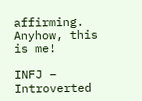affirming. Anyhow, this is me!

INFJ – Introverted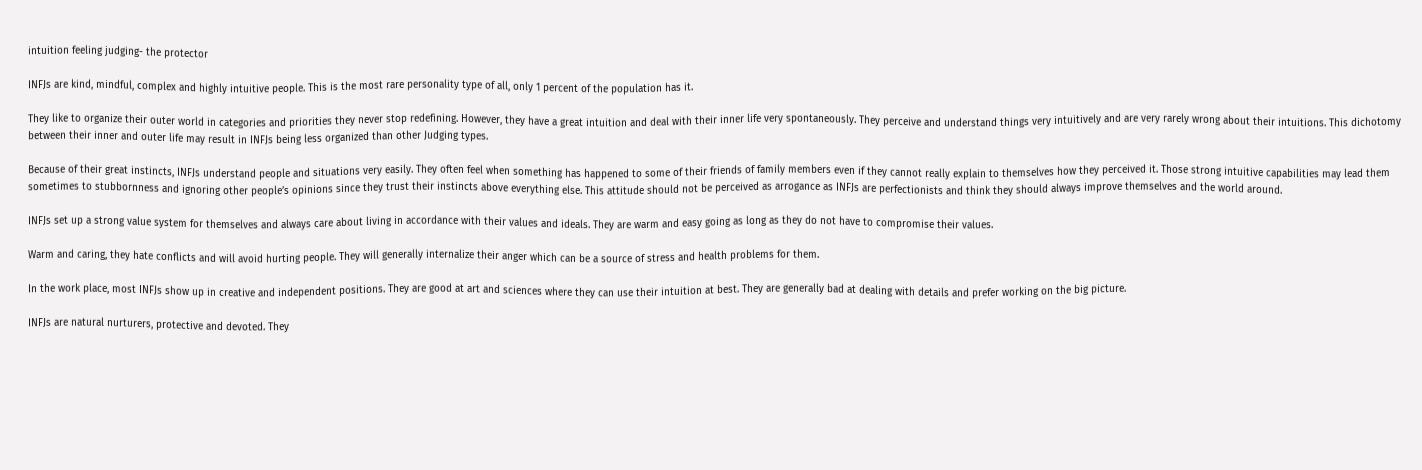intuition feeling judging- the protector

INFJs are kind, mindful, complex and highly intuitive people. This is the most rare personality type of all, only 1 percent of the population has it.

They like to organize their outer world in categories and priorities they never stop redefining. However, they have a great intuition and deal with their inner life very spontaneously. They perceive and understand things very intuitively and are very rarely wrong about their intuitions. This dichotomy between their inner and outer life may result in INFJs being less organized than other Judging types.

Because of their great instincts, INFJs understand people and situations very easily. They often feel when something has happened to some of their friends of family members even if they cannot really explain to themselves how they perceived it. Those strong intuitive capabilities may lead them sometimes to stubbornness and ignoring other people’s opinions since they trust their instincts above everything else. This attitude should not be perceived as arrogance as INFJs are perfectionists and think they should always improve themselves and the world around.

INFJs set up a strong value system for themselves and always care about living in accordance with their values and ideals. They are warm and easy going as long as they do not have to compromise their values.

Warm and caring, they hate conflicts and will avoid hurting people. They will generally internalize their anger which can be a source of stress and health problems for them.

In the work place, most INFJs show up in creative and independent positions. They are good at art and sciences where they can use their intuition at best. They are generally bad at dealing with details and prefer working on the big picture.

INFJs are natural nurturers, protective and devoted. They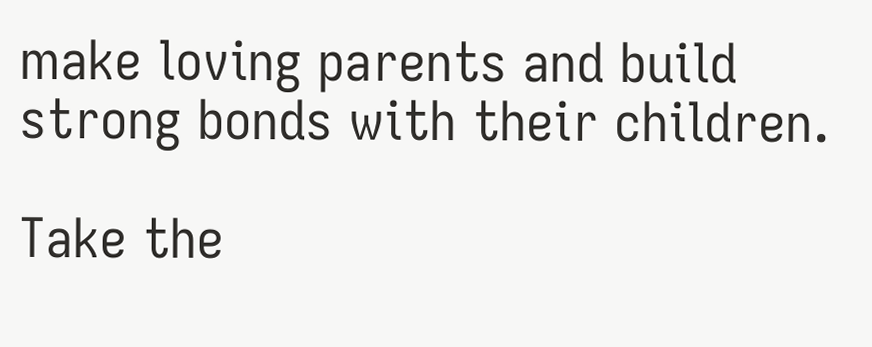make loving parents and build strong bonds with their children.

Take the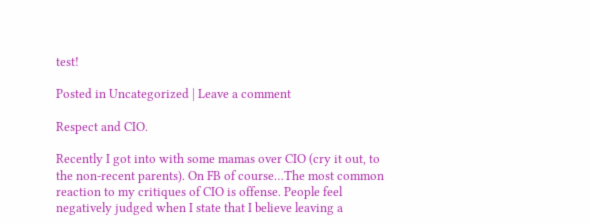test!

Posted in Uncategorized | Leave a comment

Respect and CIO.

Recently I got into with some mamas over CIO (cry it out, to the non-recent parents). On FB of course…The most common reaction to my critiques of CIO is offense. People feel negatively judged when I state that I believe leaving a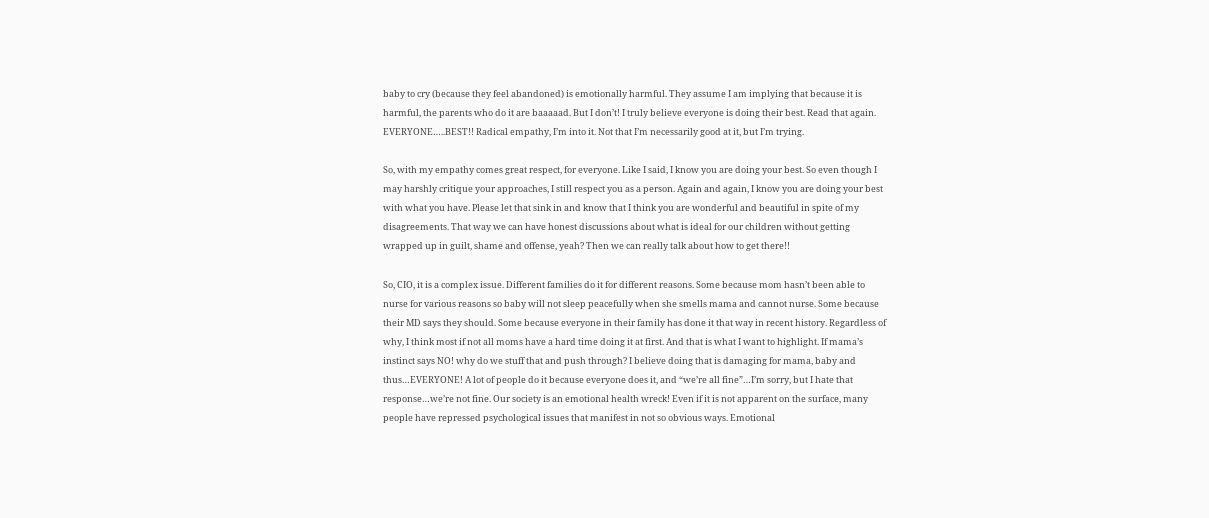baby to cry (because they feel abandoned) is emotionally harmful. They assume I am implying that because it is harmful, the parents who do it are baaaaad. But I don’t! I truly believe everyone is doing their best. Read that again. EVERYONE…..BEST!! Radical empathy, I’m into it. Not that I’m necessarily good at it, but I’m trying.

So, with my empathy comes great respect, for everyone. Like I said, I know you are doing your best. So even though I may harshly critique your approaches, I still respect you as a person. Again and again, I know you are doing your best with what you have. Please let that sink in and know that I think you are wonderful and beautiful in spite of my disagreements. That way we can have honest discussions about what is ideal for our children without getting wrapped up in guilt, shame and offense, yeah? Then we can really talk about how to get there!!

So, CIO, it is a complex issue. Different families do it for different reasons. Some because mom hasn’t been able to nurse for various reasons so baby will not sleep peacefully when she smells mama and cannot nurse. Some because their MD says they should. Some because everyone in their family has done it that way in recent history. Regardless of why, I think most if not all moms have a hard time doing it at first. And that is what I want to highlight. If mama’s instinct says NO! why do we stuff that and push through? I believe doing that is damaging for mama, baby and thus…EVERYONE! A lot of people do it because everyone does it, and “we’re all fine”…I’m sorry, but I hate that response…we’re not fine. Our society is an emotional health wreck! Even if it is not apparent on the surface, many people have repressed psychological issues that manifest in not so obvious ways. Emotional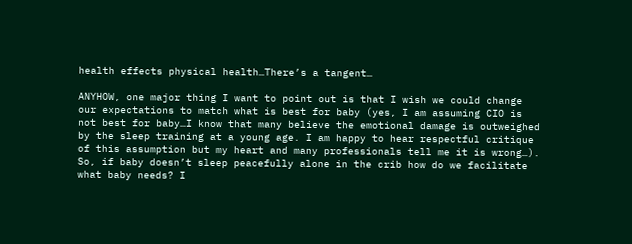health effects physical health…There’s a tangent…

ANYHOW, one major thing I want to point out is that I wish we could change our expectations to match what is best for baby (yes, I am assuming CIO is not best for baby…I know that many believe the emotional damage is outweighed by the sleep training at a young age. I am happy to hear respectful critique of this assumption but my heart and many professionals tell me it is wrong…). So, if baby doesn’t sleep peacefully alone in the crib how do we facilitate what baby needs? I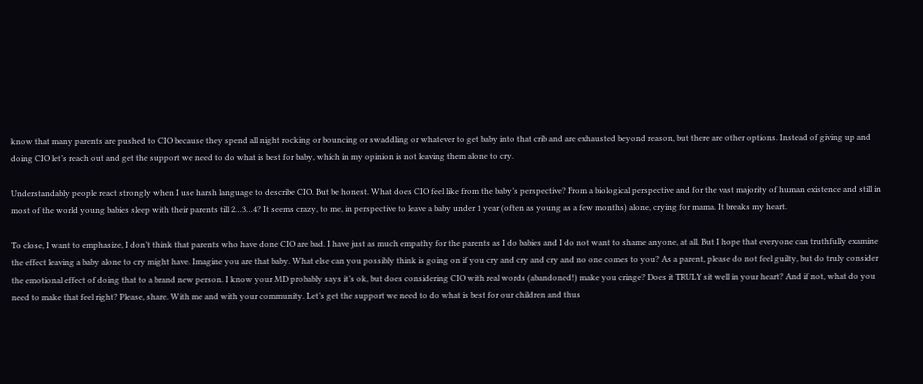know that many parents are pushed to CIO because they spend all night rocking or bouncing or swaddling or whatever to get baby into that crib and are exhausted beyond reason, but there are other options. Instead of giving up and doing CIO let’s reach out and get the support we need to do what is best for baby, which in my opinion is not leaving them alone to cry.

Understandably people react strongly when I use harsh language to describe CIO. But be honest. What does CIO feel like from the baby’s perspective? From a biological perspective and for the vast majority of human existence and still in most of the world young babies sleep with their parents till 2…3…4? It seems crazy, to me, in perspective to leave a baby under 1 year (often as young as a few months) alone, crying for mama. It breaks my heart.

To close, I want to emphasize, I don’t think that parents who have done CIO are bad. I have just as much empathy for the parents as I do babies and I do not want to shame anyone, at all. But I hope that everyone can truthfully examine the effect leaving a baby alone to cry might have. Imagine you are that baby. What else can you possibly think is going on if you cry and cry and cry and no one comes to you? As a parent, please do not feel guilty, but do truly consider the emotional effect of doing that to a brand new person. I know your MD probably says it’s ok, but does considering CIO with real words (abandoned!) make you cringe? Does it TRULY sit well in your heart? And if not, what do you need to make that feel right? Please, share. With me and with your community. Let’s get the support we need to do what is best for our children and thus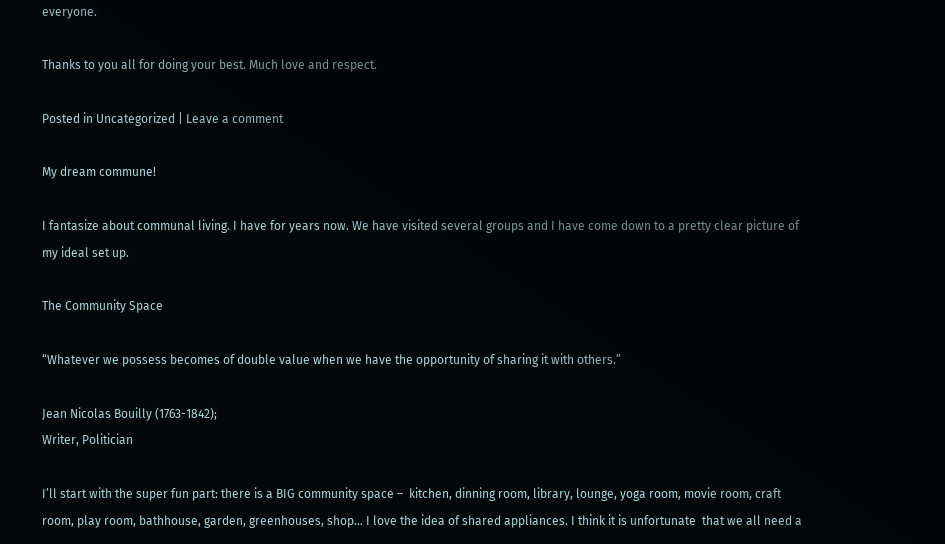everyone.

Thanks to you all for doing your best. Much love and respect.

Posted in Uncategorized | Leave a comment

My dream commune!

I fantasize about communal living. I have for years now. We have visited several groups and I have come down to a pretty clear picture of my ideal set up.

The Community Space

“Whatever we possess becomes of double value when we have the opportunity of sharing it with others.”

Jean Nicolas Bouilly (1763-1842);
Writer, Politician

I’ll start with the super fun part: there is a BIG community space –  kitchen, dinning room, library, lounge, yoga room, movie room, craft room, play room, bathhouse, garden, greenhouses, shop… I love the idea of shared appliances. I think it is unfortunate  that we all need a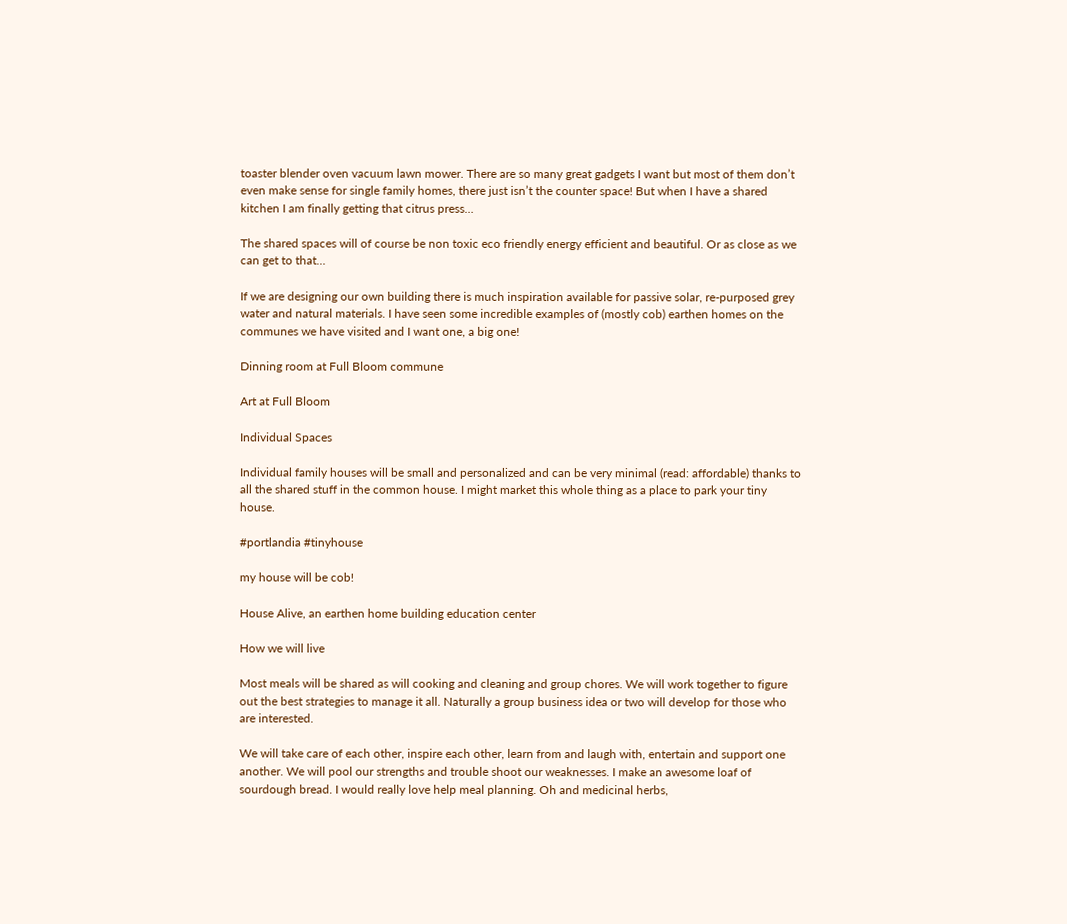toaster blender oven vacuum lawn mower. There are so many great gadgets I want but most of them don’t even make sense for single family homes, there just isn’t the counter space! But when I have a shared kitchen I am finally getting that citrus press…

The shared spaces will of course be non toxic eco friendly energy efficient and beautiful. Or as close as we can get to that…

If we are designing our own building there is much inspiration available for passive solar, re-purposed grey water and natural materials. I have seen some incredible examples of (mostly cob) earthen homes on the communes we have visited and I want one, a big one!

Dinning room at Full Bloom commune

Art at Full Bloom

Individual Spaces

Individual family houses will be small and personalized and can be very minimal (read: affordable) thanks to all the shared stuff in the common house. I might market this whole thing as a place to park your tiny house.

#portlandia #tinyhouse

my house will be cob!

House Alive, an earthen home building education center

How we will live

Most meals will be shared as will cooking and cleaning and group chores. We will work together to figure out the best strategies to manage it all. Naturally a group business idea or two will develop for those who are interested.

We will take care of each other, inspire each other, learn from and laugh with, entertain and support one another. We will pool our strengths and trouble shoot our weaknesses. I make an awesome loaf of sourdough bread. I would really love help meal planning. Oh and medicinal herbs,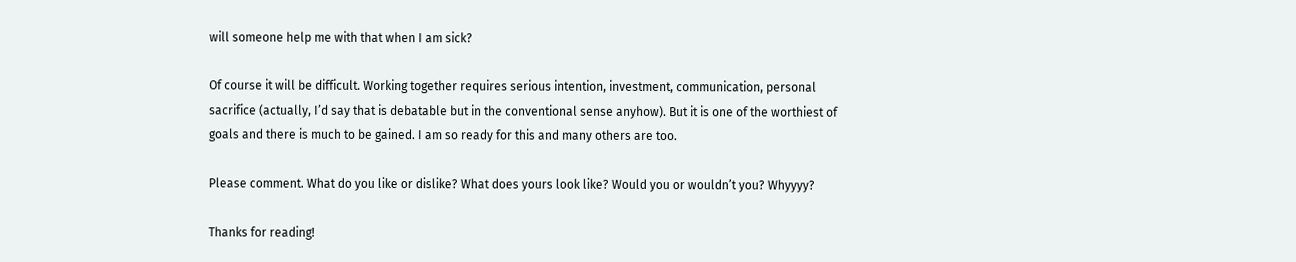will someone help me with that when I am sick?

Of course it will be difficult. Working together requires serious intention, investment, communication, personal sacrifice (actually, I’d say that is debatable but in the conventional sense anyhow). But it is one of the worthiest of goals and there is much to be gained. I am so ready for this and many others are too.

Please comment. What do you like or dislike? What does yours look like? Would you or wouldn’t you? Whyyyy?

Thanks for reading!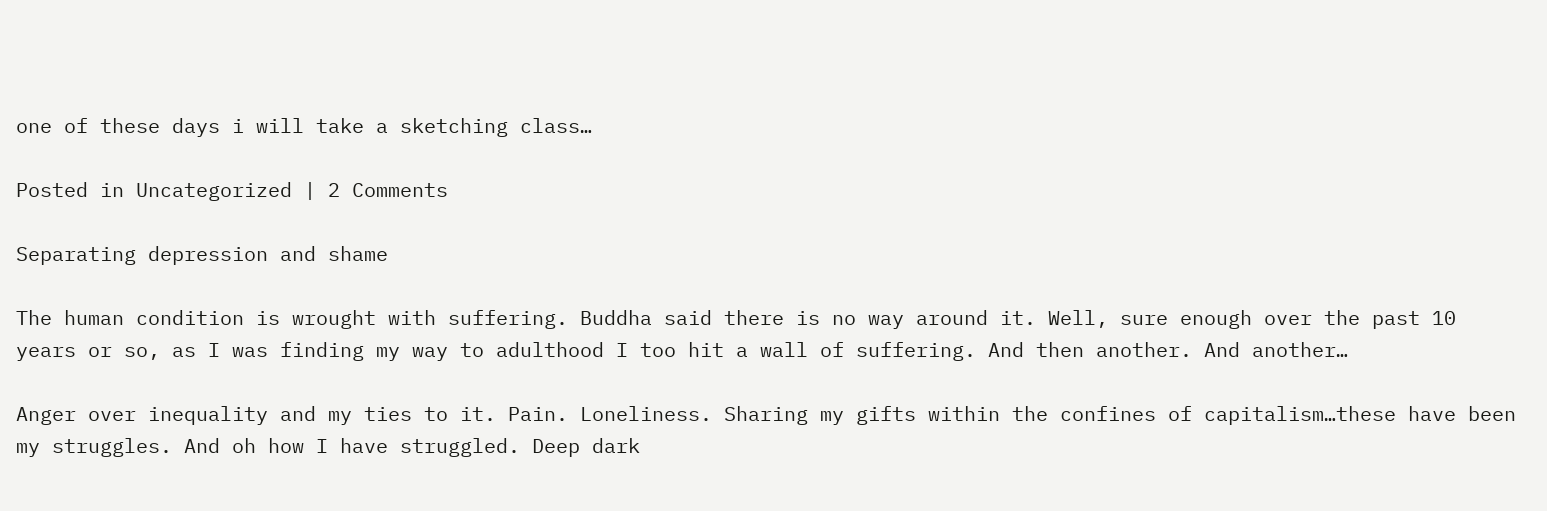one of these days i will take a sketching class…

Posted in Uncategorized | 2 Comments

Separating depression and shame

The human condition is wrought with suffering. Buddha said there is no way around it. Well, sure enough over the past 10 years or so, as I was finding my way to adulthood I too hit a wall of suffering. And then another. And another…

Anger over inequality and my ties to it. Pain. Loneliness. Sharing my gifts within the confines of capitalism…these have been my struggles. And oh how I have struggled. Deep dark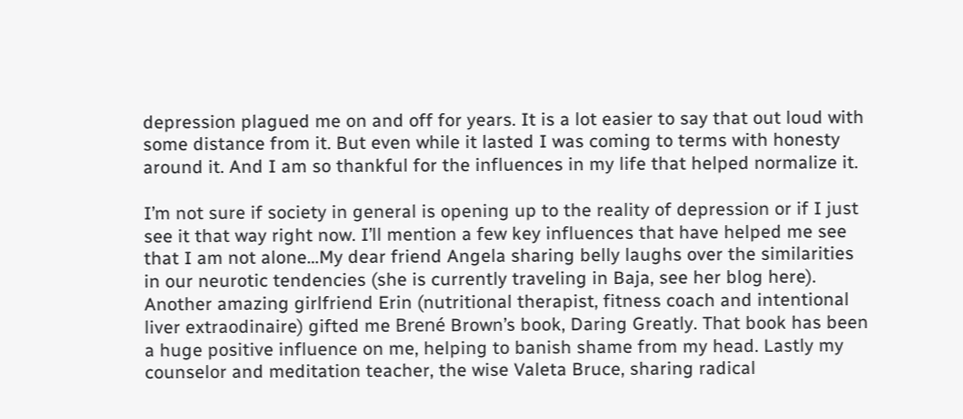depression plagued me on and off for years. It is a lot easier to say that out loud with some distance from it. But even while it lasted I was coming to terms with honesty around it. And I am so thankful for the influences in my life that helped normalize it.

I’m not sure if society in general is opening up to the reality of depression or if I just see it that way right now. I’ll mention a few key influences that have helped me see that I am not alone…My dear friend Angela sharing belly laughs over the similarities in our neurotic tendencies (she is currently traveling in Baja, see her blog here). Another amazing girlfriend Erin (nutritional therapist, fitness coach and intentional liver extraodinaire) gifted me Brené Brown’s book, Daring Greatly. That book has been a huge positive influence on me, helping to banish shame from my head. Lastly my counselor and meditation teacher, the wise Valeta Bruce, sharing radical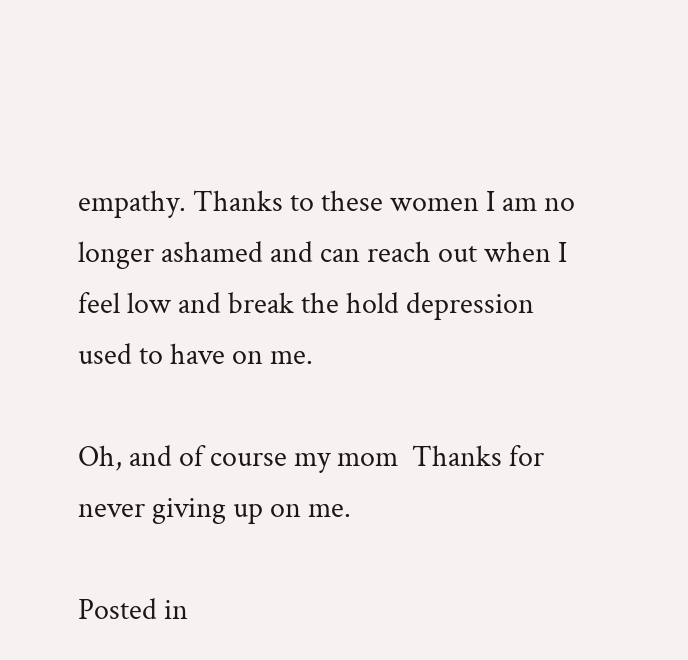empathy. Thanks to these women I am no longer ashamed and can reach out when I feel low and break the hold depression used to have on me.

Oh, and of course my mom  Thanks for never giving up on me.

Posted in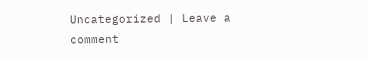Uncategorized | Leave a comment